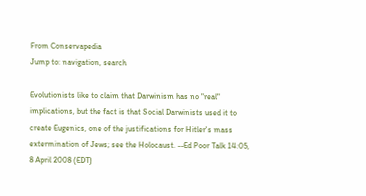From Conservapedia
Jump to: navigation, search

Evolutionists like to claim that Darwinism has no "real" implications, but the fact is that Social Darwinists used it to create Eugenics, one of the justifications for Hitler's mass extermination of Jews; see the Holocaust. --Ed Poor Talk 14:05, 8 April 2008 (EDT)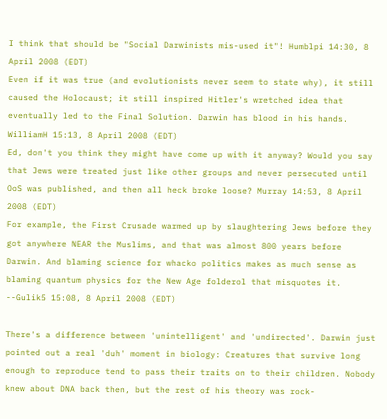I think that should be "Social Darwinists mis-used it"! Humblpi 14:30, 8 April 2008 (EDT)
Even if it was true (and evolutionists never seem to state why), it still caused the Holocaust; it still inspired Hitler's wretched idea that eventually led to the Final Solution. Darwin has blood in his hands. WilliamH 15:13, 8 April 2008 (EDT)
Ed, don't you think they might have come up with it anyway? Would you say that Jews were treated just like other groups and never persecuted until OoS was published, and then all heck broke loose? Murray 14:53, 8 April 2008 (EDT)
For example, the First Crusade warmed up by slaughtering Jews before they got anywhere NEAR the Muslims, and that was almost 800 years before Darwin. And blaming science for whacko politics makes as much sense as blaming quantum physics for the New Age folderol that misquotes it. --Gulik5 15:08, 8 April 2008 (EDT)

There's a difference between 'unintelligent' and 'undirected'. Darwin just pointed out a real 'duh' moment in biology: Creatures that survive long enough to reproduce tend to pass their traits on to their children. Nobody knew about DNA back then, but the rest of his theory was rock-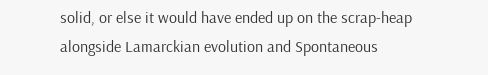solid, or else it would have ended up on the scrap-heap alongside Lamarckian evolution and Spontaneous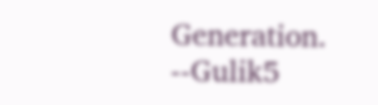Generation. --Gulik5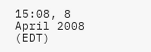15:08, 8 April 2008 (EDT)